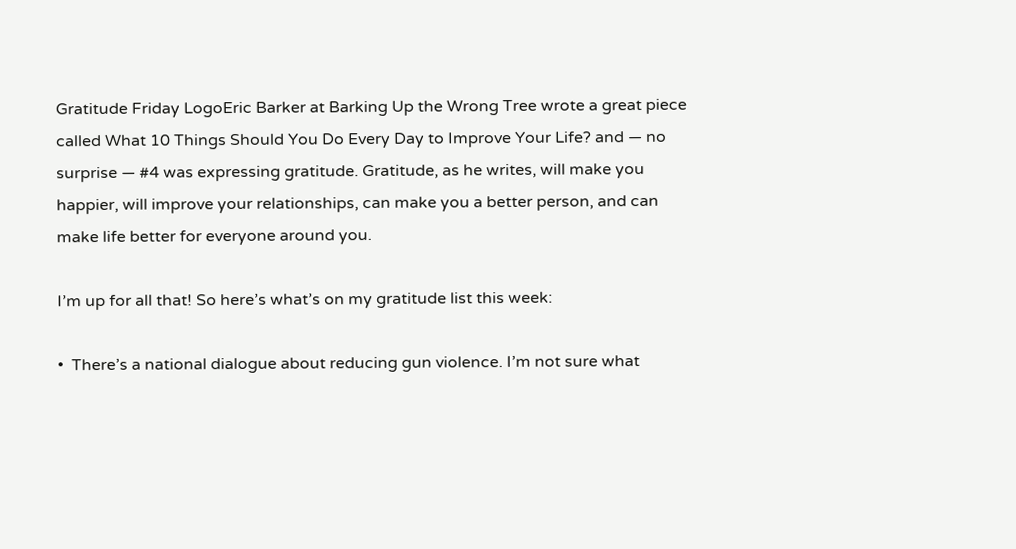Gratitude Friday LogoEric Barker at Barking Up the Wrong Tree wrote a great piece called What 10 Things Should You Do Every Day to Improve Your Life? and — no surprise — #4 was expressing gratitude. Gratitude, as he writes, will make you happier, will improve your relationships, can make you a better person, and can make life better for everyone around you.

I’m up for all that! So here’s what’s on my gratitude list this week:

•  There’s a national dialogue about reducing gun violence. I’m not sure what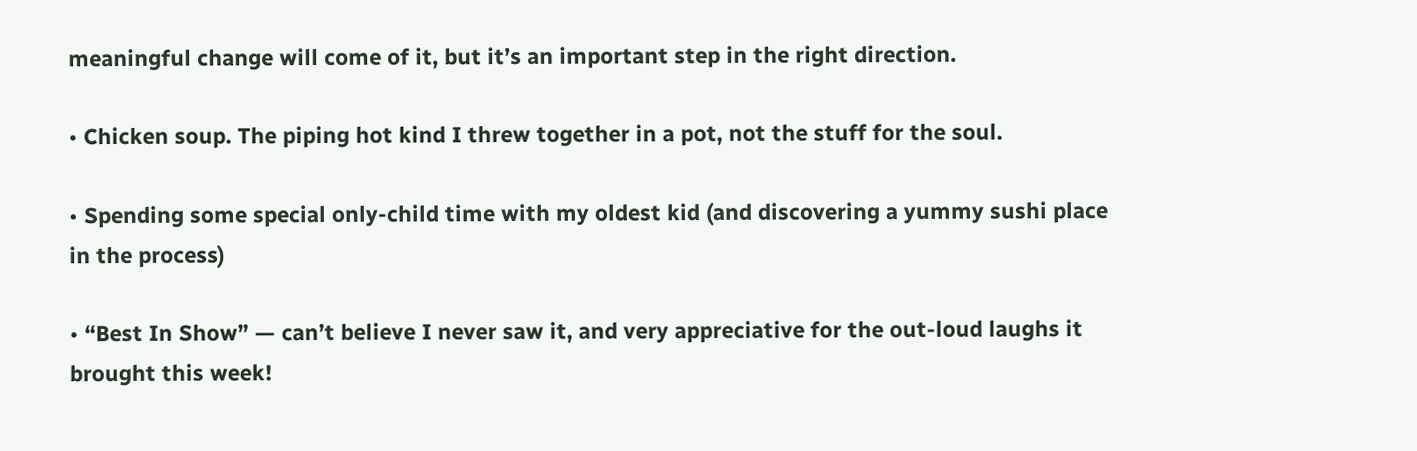meaningful change will come of it, but it’s an important step in the right direction.

• Chicken soup. The piping hot kind I threw together in a pot, not the stuff for the soul.

• Spending some special only-child time with my oldest kid (and discovering a yummy sushi place in the process)

• “Best In Show” — can’t believe I never saw it, and very appreciative for the out-loud laughs it brought this week!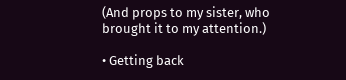(And props to my sister, who brought it to my attention.)

• Getting back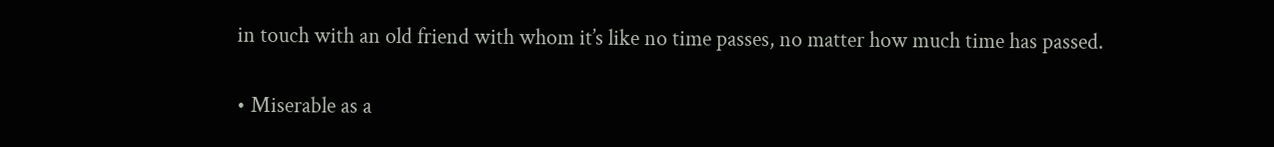in touch with an old friend with whom it’s like no time passes, no matter how much time has passed.

• Miserable as a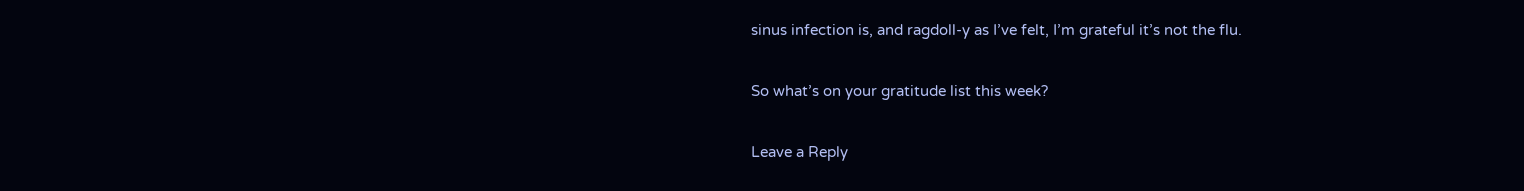sinus infection is, and ragdoll-y as I’ve felt, I’m grateful it’s not the flu.

So what’s on your gratitude list this week?

Leave a Reply